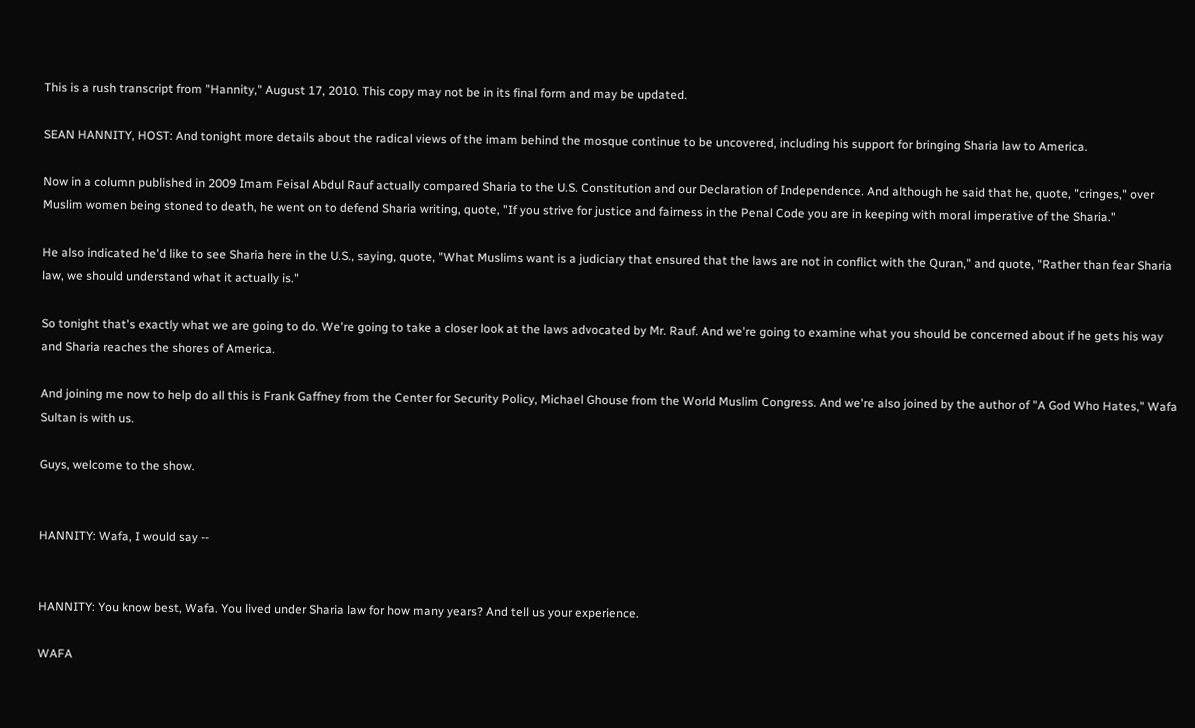This is a rush transcript from "Hannity," August 17, 2010. This copy may not be in its final form and may be updated.

SEAN HANNITY, HOST: And tonight more details about the radical views of the imam behind the mosque continue to be uncovered, including his support for bringing Sharia law to America.

Now in a column published in 2009 Imam Feisal Abdul Rauf actually compared Sharia to the U.S. Constitution and our Declaration of Independence. And although he said that he, quote, "cringes," over Muslim women being stoned to death, he went on to defend Sharia writing, quote, "If you strive for justice and fairness in the Penal Code you are in keeping with moral imperative of the Sharia."

He also indicated he'd like to see Sharia here in the U.S., saying, quote, "What Muslims want is a judiciary that ensured that the laws are not in conflict with the Quran," and quote, "Rather than fear Sharia law, we should understand what it actually is."

So tonight that's exactly what we are going to do. We're going to take a closer look at the laws advocated by Mr. Rauf. And we're going to examine what you should be concerned about if he gets his way and Sharia reaches the shores of America.

And joining me now to help do all this is Frank Gaffney from the Center for Security Policy, Michael Ghouse from the World Muslim Congress. And we're also joined by the author of "A God Who Hates," Wafa Sultan is with us.

Guys, welcome to the show.


HANNITY: Wafa, I would say --


HANNITY: You know best, Wafa. You lived under Sharia law for how many years? And tell us your experience.

WAFA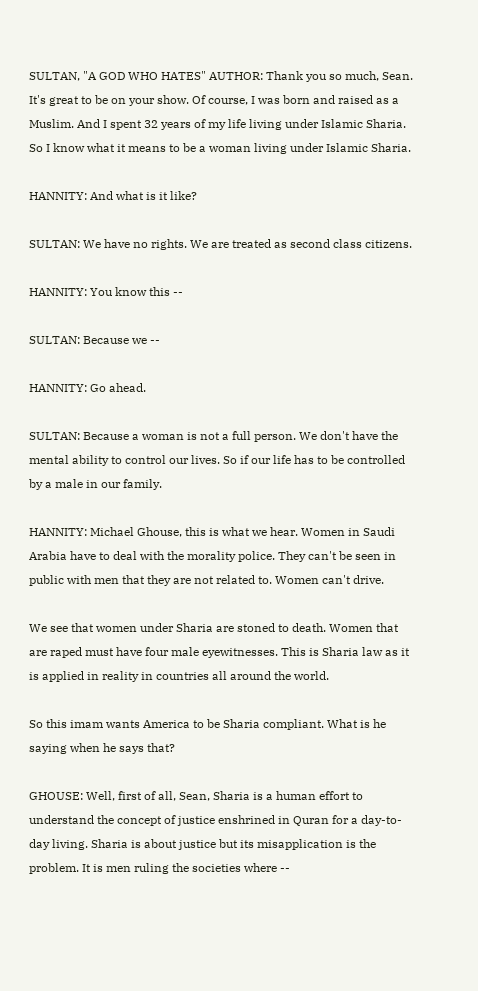SULTAN, "A GOD WHO HATES" AUTHOR: Thank you so much, Sean. It's great to be on your show. Of course, I was born and raised as a Muslim. And I spent 32 years of my life living under Islamic Sharia. So I know what it means to be a woman living under Islamic Sharia.

HANNITY: And what is it like?

SULTAN: We have no rights. We are treated as second class citizens.

HANNITY: You know this --

SULTAN: Because we --

HANNITY: Go ahead.

SULTAN: Because a woman is not a full person. We don't have the mental ability to control our lives. So if our life has to be controlled by a male in our family.

HANNITY: Michael Ghouse, this is what we hear. Women in Saudi Arabia have to deal with the morality police. They can't be seen in public with men that they are not related to. Women can't drive.

We see that women under Sharia are stoned to death. Women that are raped must have four male eyewitnesses. This is Sharia law as it is applied in reality in countries all around the world.

So this imam wants America to be Sharia compliant. What is he saying when he says that?

GHOUSE: Well, first of all, Sean, Sharia is a human effort to understand the concept of justice enshrined in Quran for a day-to-day living. Sharia is about justice but its misapplication is the problem. It is men ruling the societies where --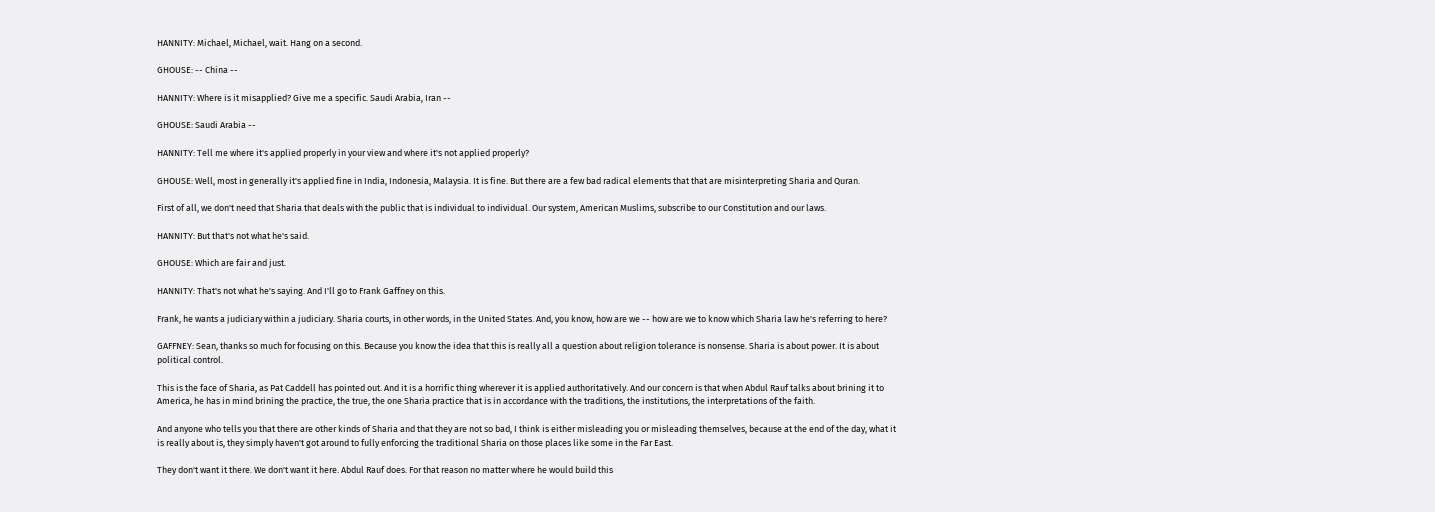HANNITY: Michael, Michael, wait. Hang on a second.

GHOUSE: -- China --

HANNITY: Where is it misapplied? Give me a specific. Saudi Arabia, Iran --

GHOUSE: Saudi Arabia --

HANNITY: Tell me where it's applied properly in your view and where it's not applied properly?

GHOUSE: Well, most in generally it's applied fine in India, Indonesia, Malaysia. It is fine. But there are a few bad radical elements that that are misinterpreting Sharia and Quran.

First of all, we don't need that Sharia that deals with the public that is individual to individual. Our system, American Muslims, subscribe to our Constitution and our laws.

HANNITY: But that's not what he's said.

GHOUSE: Which are fair and just.

HANNITY: That's not what he's saying. And I'll go to Frank Gaffney on this.

Frank, he wants a judiciary within a judiciary. Sharia courts, in other words, in the United States. And, you know, how are we -- how are we to know which Sharia law he's referring to here?

GAFFNEY: Sean, thanks so much for focusing on this. Because you know the idea that this is really all a question about religion tolerance is nonsense. Sharia is about power. It is about political control.

This is the face of Sharia, as Pat Caddell has pointed out. And it is a horrific thing wherever it is applied authoritatively. And our concern is that when Abdul Rauf talks about brining it to America, he has in mind brining the practice, the true, the one Sharia practice that is in accordance with the traditions, the institutions, the interpretations of the faith.

And anyone who tells you that there are other kinds of Sharia and that they are not so bad, I think is either misleading you or misleading themselves, because at the end of the day, what it is really about is, they simply haven't got around to fully enforcing the traditional Sharia on those places like some in the Far East.

They don't want it there. We don't want it here. Abdul Rauf does. For that reason no matter where he would build this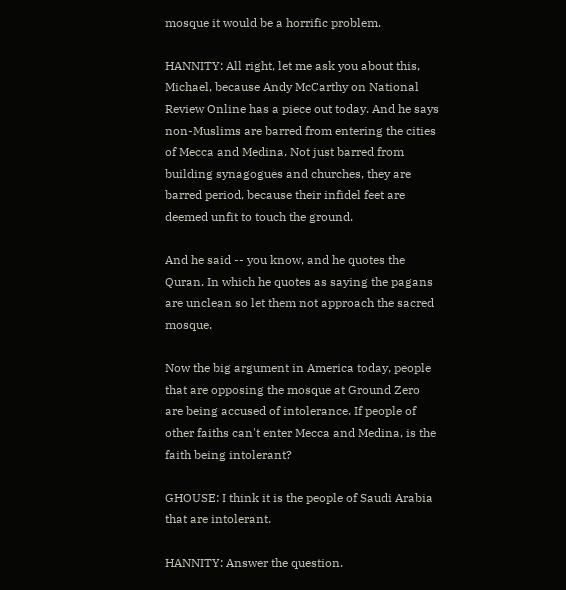mosque it would be a horrific problem.

HANNITY: All right, let me ask you about this, Michael, because Andy McCarthy on National Review Online has a piece out today. And he says non-Muslims are barred from entering the cities of Mecca and Medina. Not just barred from building synagogues and churches, they are barred period, because their infidel feet are deemed unfit to touch the ground.

And he said -- you know, and he quotes the Quran. In which he quotes as saying the pagans are unclean so let them not approach the sacred mosque.

Now the big argument in America today, people that are opposing the mosque at Ground Zero are being accused of intolerance. If people of other faiths can't enter Mecca and Medina, is the faith being intolerant?

GHOUSE: I think it is the people of Saudi Arabia that are intolerant.

HANNITY: Answer the question.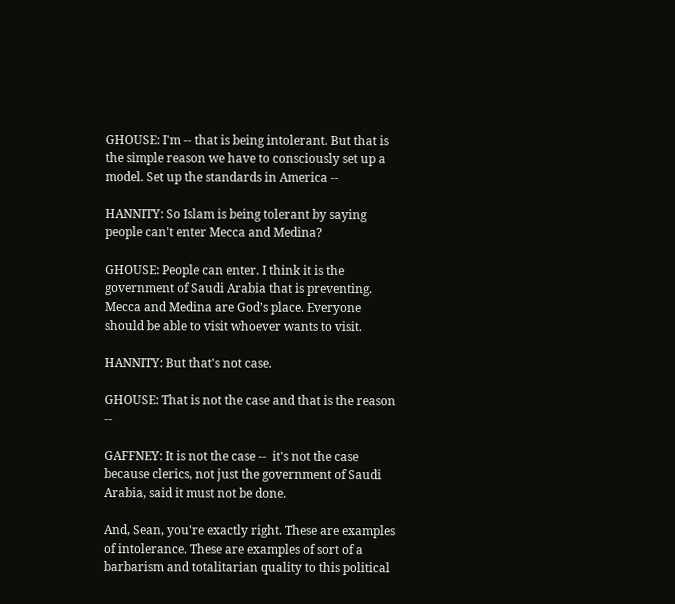GHOUSE: I'm -- that is being intolerant. But that is the simple reason we have to consciously set up a model. Set up the standards in America --

HANNITY: So Islam is being tolerant by saying people can't enter Mecca and Medina?

GHOUSE: People can enter. I think it is the government of Saudi Arabia that is preventing. Mecca and Medina are God's place. Everyone should be able to visit whoever wants to visit.

HANNITY: But that's not case.

GHOUSE: That is not the case and that is the reason --

GAFFNEY: It is not the case --  it's not the case because clerics, not just the government of Saudi Arabia, said it must not be done.

And, Sean, you're exactly right. These are examples of intolerance. These are examples of sort of a barbarism and totalitarian quality to this political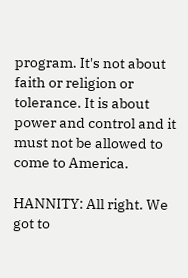program. It's not about faith or religion or tolerance. It is about power and control and it must not be allowed to come to America.

HANNITY: All right. We got to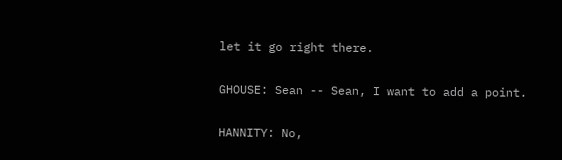let it go right there.

GHOUSE: Sean -- Sean, I want to add a point.

HANNITY: No,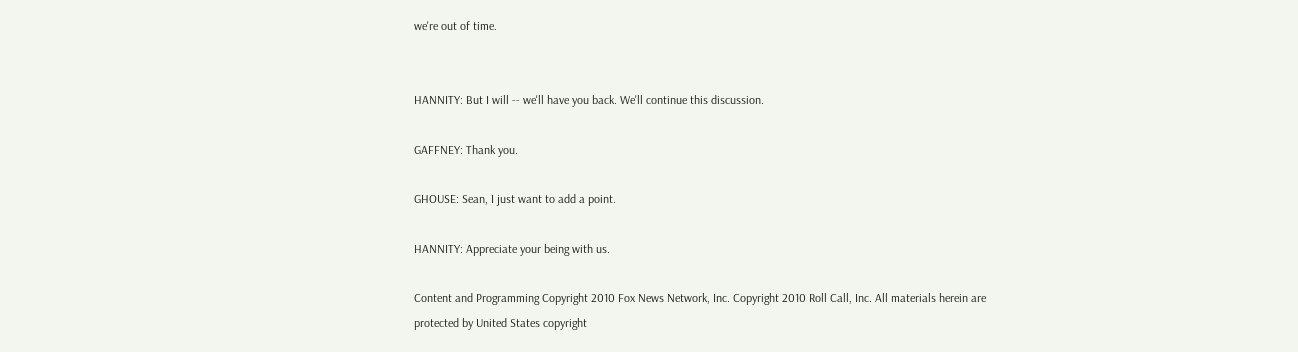we're out of time.


HANNITY: But I will -- we'll have you back. We'll continue this discussion.

GAFFNEY: Thank you.

GHOUSE: Sean, I just want to add a point.

HANNITY: Appreciate your being with us.

Content and Programming Copyright 2010 Fox News Network, Inc. Copyright 2010 Roll Call, Inc. All materials herein are protected by United States copyright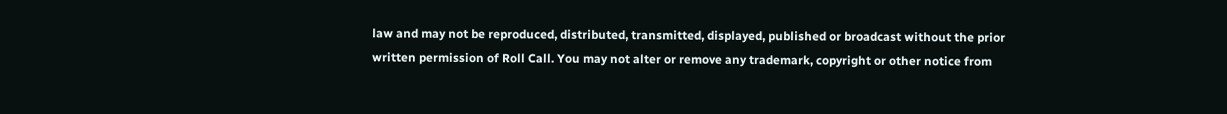law and may not be reproduced, distributed, transmitted, displayed, published or broadcast without the prior written permission of Roll Call. You may not alter or remove any trademark, copyright or other notice from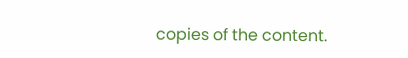copies of the content.